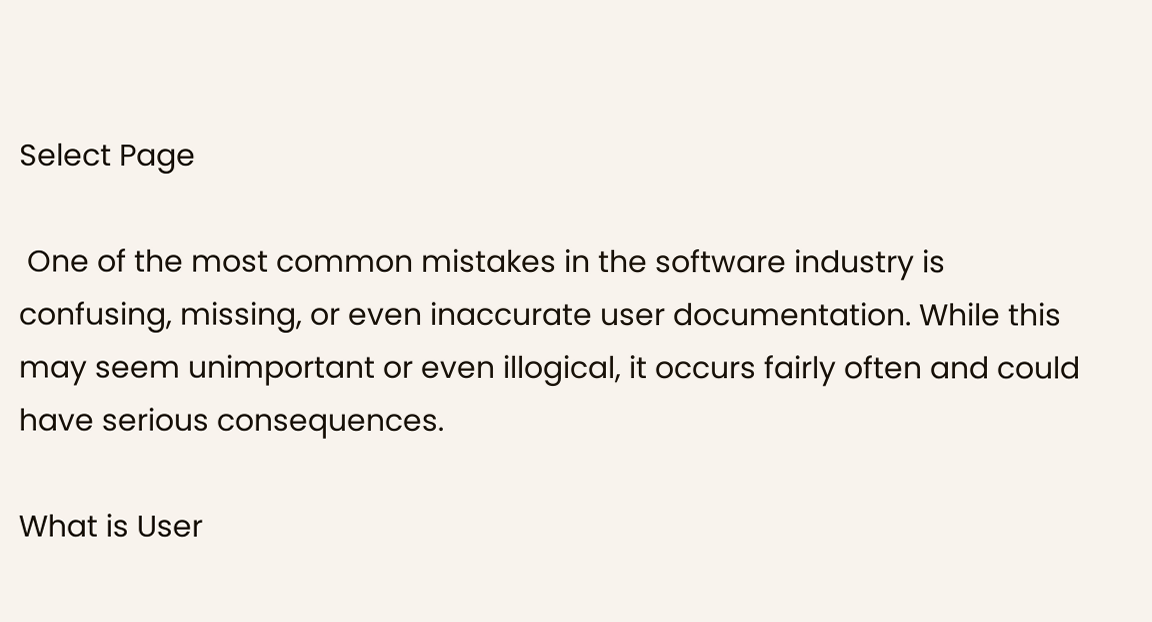Select Page

 One of the most common mistakes in the software industry is confusing, missing, or even inaccurate user documentation. While this may seem unimportant or even illogical, it occurs fairly often and could have serious consequences.

What is User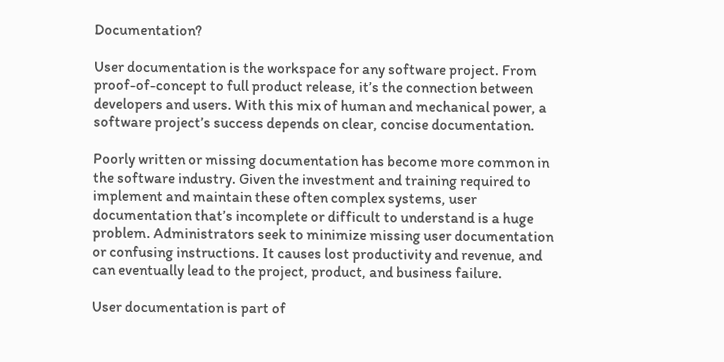Documentation?

User documentation is the workspace for any software project. From proof-of-concept to full product release, it’s the connection between developers and users. With this mix of human and mechanical power, a software project’s success depends on clear, concise documentation.

Poorly written or missing documentation has become more common in the software industry. Given the investment and training required to implement and maintain these often complex systems, user documentation that’s incomplete or difficult to understand is a huge problem. Administrators seek to minimize missing user documentation or confusing instructions. It causes lost productivity and revenue, and can eventually lead to the project, product, and business failure.

User documentation is part of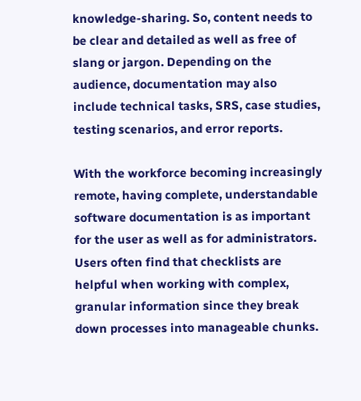knowledge-sharing. So, content needs to be clear and detailed as well as free of slang or jargon. Depending on the audience, documentation may also include technical tasks, SRS, case studies, testing scenarios, and error reports.

With the workforce becoming increasingly remote, having complete, understandable software documentation is as important for the user as well as for administrators. Users often find that checklists are helpful when working with complex, granular information since they break down processes into manageable chunks.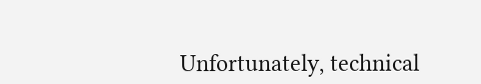Unfortunately, technical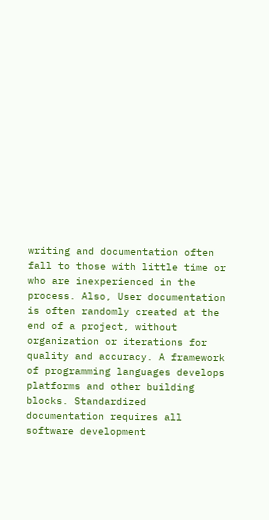writing and documentation often fall to those with little time or who are inexperienced in the process. Also, User documentation is often randomly created at the end of a project, without organization or iterations for quality and accuracy. A framework of programming languages develops platforms and other building blocks. Standardized documentation requires all software development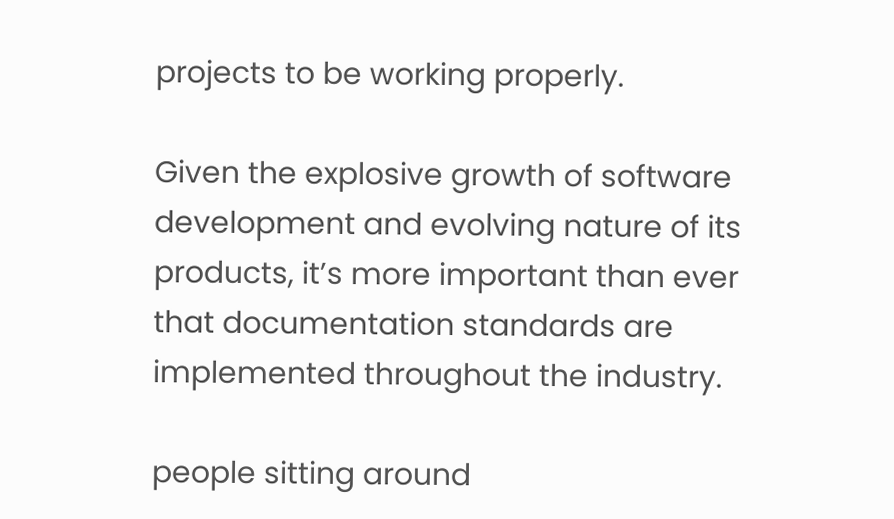projects to be working properly.

Given the explosive growth of software development and evolving nature of its products, it’s more important than ever that documentation standards are implemented throughout the industry.

people sitting around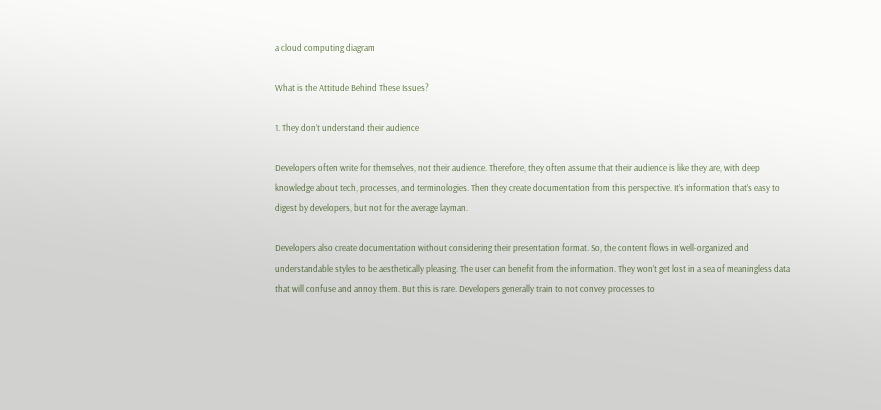a cloud computing diagram

What is the Attitude Behind These Issues?

1. They don’t understand their audience

Developers often write for themselves, not their audience. Therefore, they often assume that their audience is like they are, with deep knowledge about tech, processes, and terminologies. Then they create documentation from this perspective. It’s information that’s easy to digest by developers, but not for the average layman.

Developers also create documentation without considering their presentation format. So, the content flows in well-organized and understandable styles to be aesthetically pleasing. The user can benefit from the information. They won’t get lost in a sea of meaningless data that will confuse and annoy them. But this is rare. Developers generally train to not convey processes to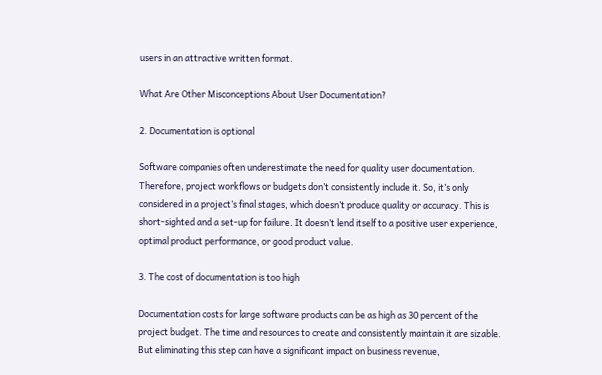users in an attractive written format.

What Are Other Misconceptions About User Documentation?

2. Documentation is optional

Software companies often underestimate the need for quality user documentation. Therefore, project workflows or budgets don’t consistently include it. So, it’s only considered in a project’s final stages, which doesn’t produce quality or accuracy. This is short-sighted and a set-up for failure. It doesn’t lend itself to a positive user experience, optimal product performance, or good product value.

3. The cost of documentation is too high

Documentation costs for large software products can be as high as 30 percent of the project budget. The time and resources to create and consistently maintain it are sizable. But eliminating this step can have a significant impact on business revenue,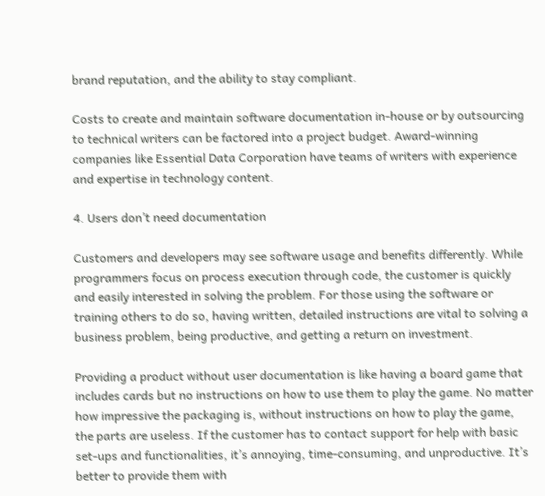brand reputation, and the ability to stay compliant.

Costs to create and maintain software documentation in-house or by outsourcing to technical writers can be factored into a project budget. Award-winning companies like Essential Data Corporation have teams of writers with experience and expertise in technology content.

4. Users don’t need documentation

Customers and developers may see software usage and benefits differently. While programmers focus on process execution through code, the customer is quickly and easily interested in solving the problem. For those using the software or training others to do so, having written, detailed instructions are vital to solving a business problem, being productive, and getting a return on investment.

Providing a product without user documentation is like having a board game that includes cards but no instructions on how to use them to play the game. No matter how impressive the packaging is, without instructions on how to play the game, the parts are useless. If the customer has to contact support for help with basic set-ups and functionalities, it’s annoying, time-consuming, and unproductive. It’s better to provide them with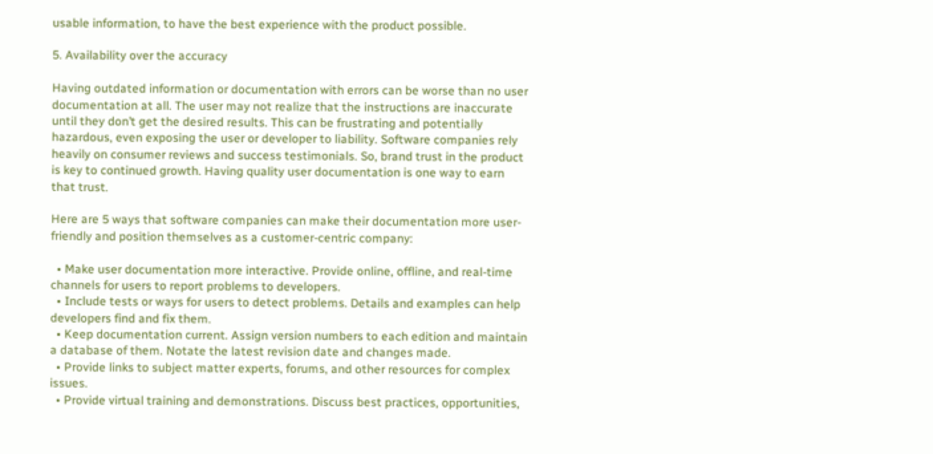usable information, to have the best experience with the product possible.

5. Availability over the accuracy

Having outdated information or documentation with errors can be worse than no user documentation at all. The user may not realize that the instructions are inaccurate until they don’t get the desired results. This can be frustrating and potentially hazardous, even exposing the user or developer to liability. Software companies rely heavily on consumer reviews and success testimonials. So, brand trust in the product is key to continued growth. Having quality user documentation is one way to earn that trust.

Here are 5 ways that software companies can make their documentation more user-friendly and position themselves as a customer-centric company:

  • Make user documentation more interactive. Provide online, offline, and real-time channels for users to report problems to developers.
  • Include tests or ways for users to detect problems. Details and examples can help developers find and fix them.
  • Keep documentation current. Assign version numbers to each edition and maintain a database of them. Notate the latest revision date and changes made.
  • Provide links to subject matter experts, forums, and other resources for complex issues.
  • Provide virtual training and demonstrations. Discuss best practices, opportunities,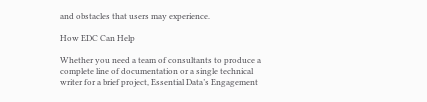and obstacles that users may experience.

How EDC Can Help

Whether you need a team of consultants to produce a complete line of documentation or a single technical writer for a brief project, Essential Data’s Engagement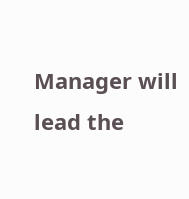Manager will lead the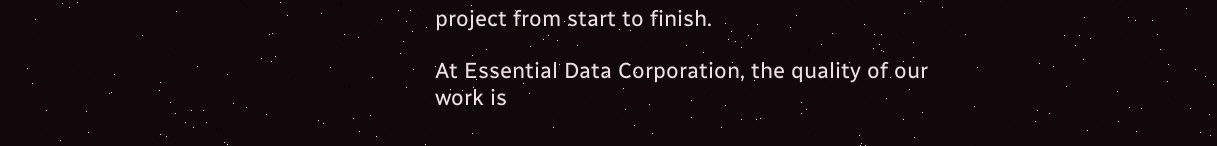project from start to finish.

At Essential Data Corporation, the quality of our work is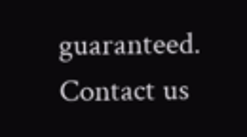guaranteed. Contact us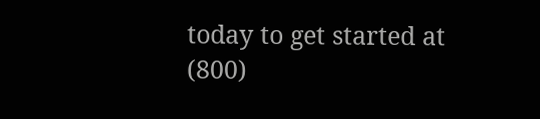today to get started at (800)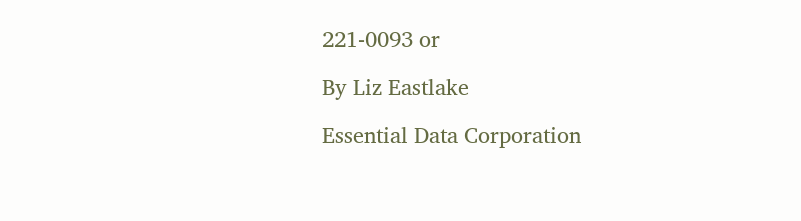221-0093 or

By Liz Eastlake

Essential Data Corporation